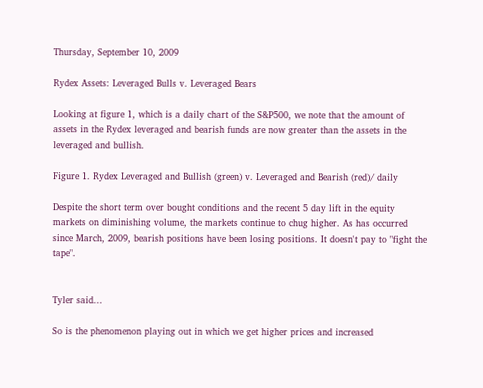Thursday, September 10, 2009

Rydex Assets: Leveraged Bulls v. Leveraged Bears

Looking at figure 1, which is a daily chart of the S&P500, we note that the amount of assets in the Rydex leveraged and bearish funds are now greater than the assets in the leveraged and bullish.

Figure 1. Rydex Leveraged and Bullish (green) v. Leveraged and Bearish (red)/ daily

Despite the short term over bought conditions and the recent 5 day lift in the equity markets on diminishing volume, the markets continue to chug higher. As has occurred since March, 2009, bearish positions have been losing positions. It doesn't pay to "fight the tape".


Tyler said...

So is the phenomenon playing out in which we get higher prices and increased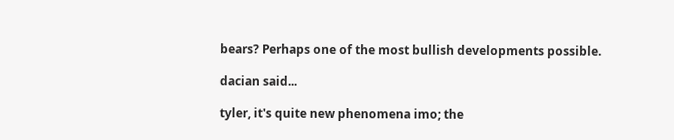bears? Perhaps one of the most bullish developments possible.

dacian said...

tyler, it's quite new phenomena imo; the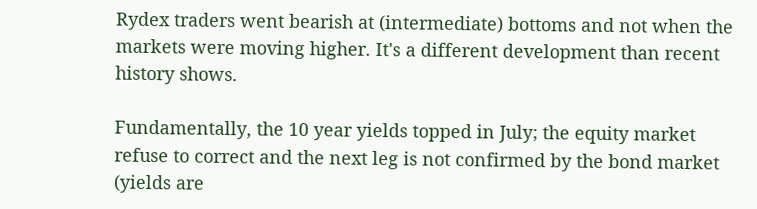Rydex traders went bearish at (intermediate) bottoms and not when the markets were moving higher. It's a different development than recent history shows.

Fundamentally, the 10 year yields topped in July; the equity market refuse to correct and the next leg is not confirmed by the bond market (yields are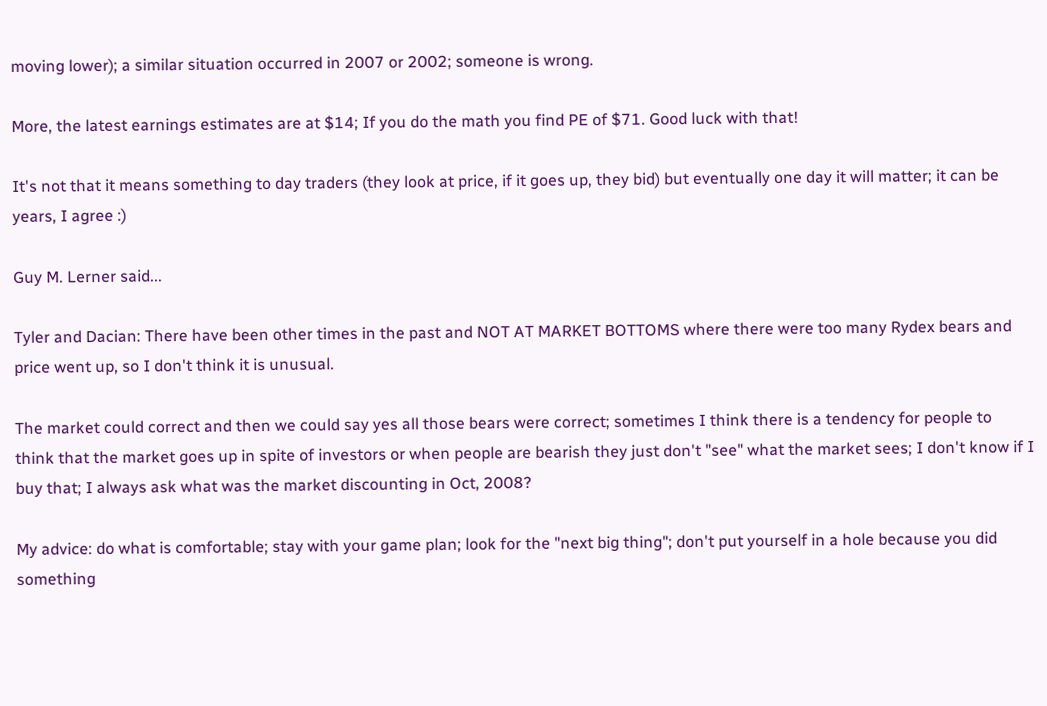moving lower); a similar situation occurred in 2007 or 2002; someone is wrong.

More, the latest earnings estimates are at $14; If you do the math you find PE of $71. Good luck with that!

It's not that it means something to day traders (they look at price, if it goes up, they bid) but eventually one day it will matter; it can be years, I agree :)

Guy M. Lerner said...

Tyler and Dacian: There have been other times in the past and NOT AT MARKET BOTTOMS where there were too many Rydex bears and price went up, so I don't think it is unusual.

The market could correct and then we could say yes all those bears were correct; sometimes I think there is a tendency for people to think that the market goes up in spite of investors or when people are bearish they just don't "see" what the market sees; I don't know if I buy that; I always ask what was the market discounting in Oct, 2008?

My advice: do what is comfortable; stay with your game plan; look for the "next big thing"; don't put yourself in a hole because you did something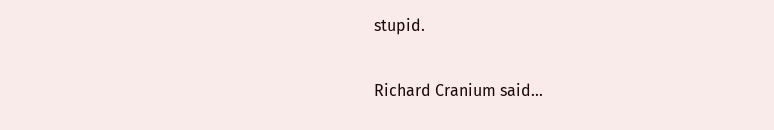stupid.

Richard Cranium said...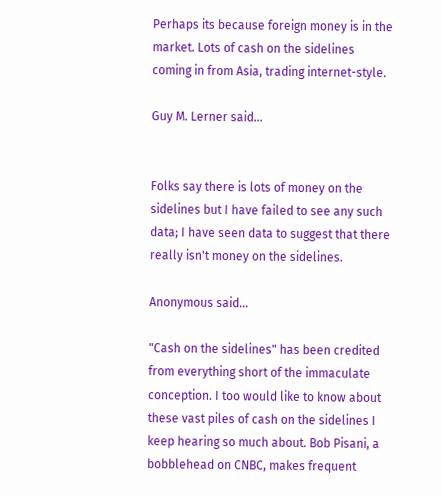Perhaps its because foreign money is in the market. Lots of cash on the sidelines coming in from Asia, trading internet-style.

Guy M. Lerner said...


Folks say there is lots of money on the sidelines but I have failed to see any such data; I have seen data to suggest that there really isn't money on the sidelines.

Anonymous said...

"Cash on the sidelines" has been credited from everything short of the immaculate conception. I too would like to know about these vast piles of cash on the sidelines I keep hearing so much about. Bob Pisani, a bobblehead on CNBC, makes frequent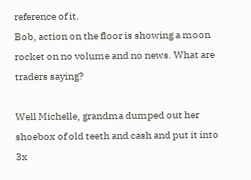reference of it.
Bob, action on the floor is showing a moon rocket on no volume and no news. What are traders saying?

Well Michelle, grandma dumped out her shoebox of old teeth and cash and put it into 3x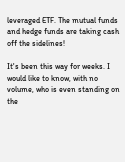leveraged ETF. The mutual funds and hedge funds are taking cash off the sidelines!

It's been this way for weeks. I would like to know, with no volume, who is even standing on the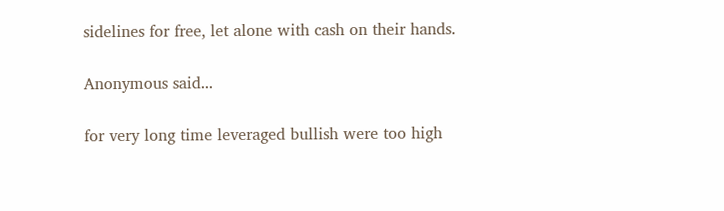sidelines for free, let alone with cash on their hands.

Anonymous said...

for very long time leveraged bullish were too high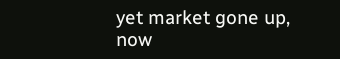yet market gone up, now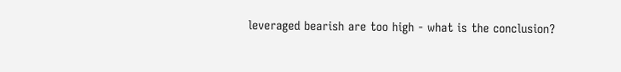leveraged bearish are too high - what is the conclusion?